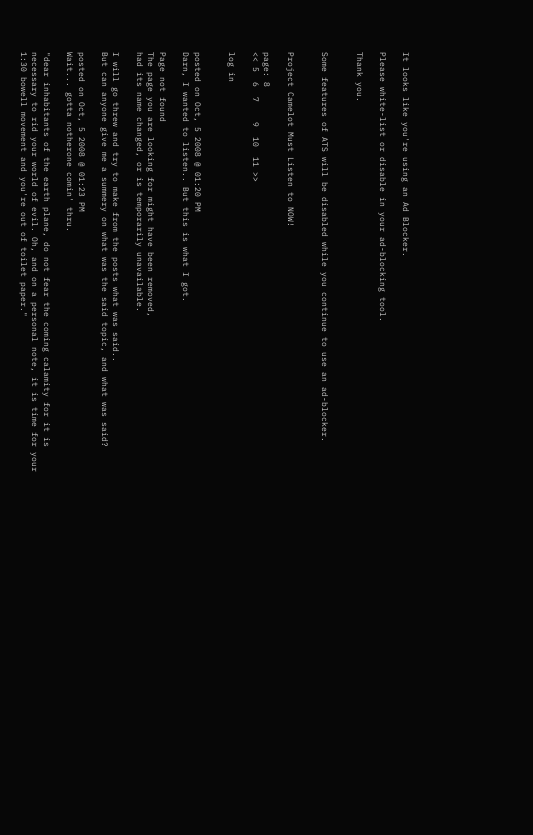It looks like you're using an Ad Blocker.

Please white-list or disable in your ad-blocking tool.

Thank you.


Some features of ATS will be disabled while you continue to use an ad-blocker.


Project Camelot Must Listen to NOW!

page: 8
<< 5  6  7    9  10  11 >>

log in


posted on Oct, 5 2008 @ 01:20 PM
Darn, I wanted to listen.. But this is what I got.

Page not found
The page you are looking for might have been removed,
had its name changed, or is temporarily unavailable.

I will go threw and try to make from the posts what was said..
But can anyone give me a summery on what was the said topic, and what was said?

posted on Oct, 5 2008 @ 01:23 PM
Wait... gotta notherone comin' thru.

"dear inhabitants of the earth plane, do not fear the coming calamity for it is necessary to rid your world of evil. Oh, and on a personal note, it is time for your 1:30 bowell movement and you're out of toilet paper."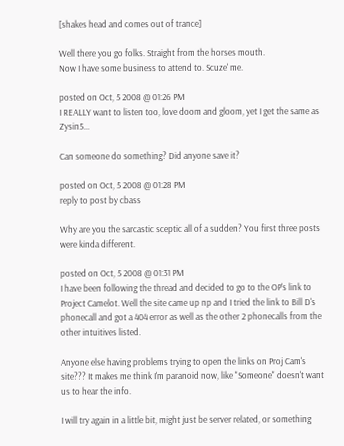[shakes head and comes out of trance]

Well there you go folks. Straight from the horses mouth.
Now I have some business to attend to. Scuze' me.

posted on Oct, 5 2008 @ 01:26 PM
I REALLY want to listen too, love doom and gloom, yet I get the same as Zysin5...

Can someone do something? Did anyone save it?

posted on Oct, 5 2008 @ 01:28 PM
reply to post by cbass

Why are you the sarcastic sceptic all of a sudden? You first three posts were kinda different.

posted on Oct, 5 2008 @ 01:31 PM
I have been following the thread and decided to go to the OP's link to Project Camelot. Well the site came up np and I tried the link to Bill D's phonecall and got a 404 error as well as the other 2 phonecalls from the other intuitives listed.

Anyone else having problems trying to open the links on Proj Cam's site??? It makes me think I'm paranoid now, like "Someone" doesn't want us to hear the info.

I will try again in a little bit, might just be server related, or something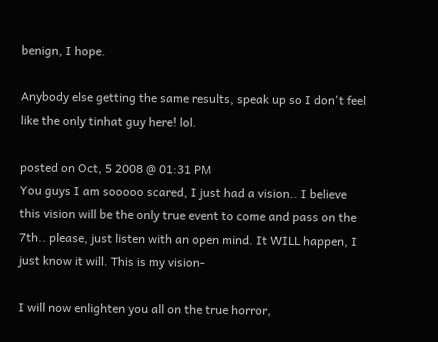benign, I hope.

Anybody else getting the same results, speak up so I don't feel like the only tinhat guy here! lol.

posted on Oct, 5 2008 @ 01:31 PM
You guys I am sooooo scared, I just had a vision.. I believe this vision will be the only true event to come and pass on the 7th.. please, just listen with an open mind. It WILL happen, I just know it will. This is my vision-

I will now enlighten you all on the true horror,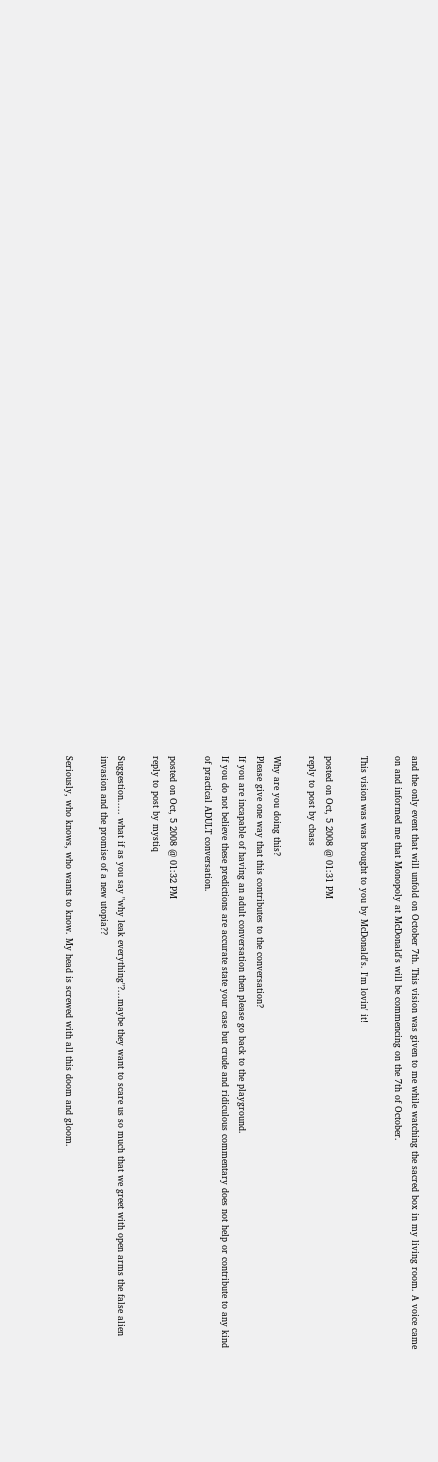and the only event that will unfold on October 7th. This vision was given to me while watching the sacred box in my living room. A voice came on and informed me that Monopoly at McDonald's will be commencing on the 7th of October.

This vision was was brought to you by McDonald's. I'm lovin' it!

posted on Oct, 5 2008 @ 01:31 PM
reply to post by cbass

Why are you doing this?
Please give one way that this contributes to the conversation?
If you are incapable of having an adult conversation then please go back to the playground.
If you do not believe these predictions are accurate state your case but crude and ridiculous commentary does not help or contribute to any kind of practical ADULT conversation.

posted on Oct, 5 2008 @ 01:32 PM
reply to post by mystiq

Suggestion..... what if as you say "why leak everything"?...maybe they want to scare us so much that we greet with open arms the false alien invasion and the promise of a new utopia??

Seriously, who knows, who wants to know. My head is screwed with all this doom and gloom.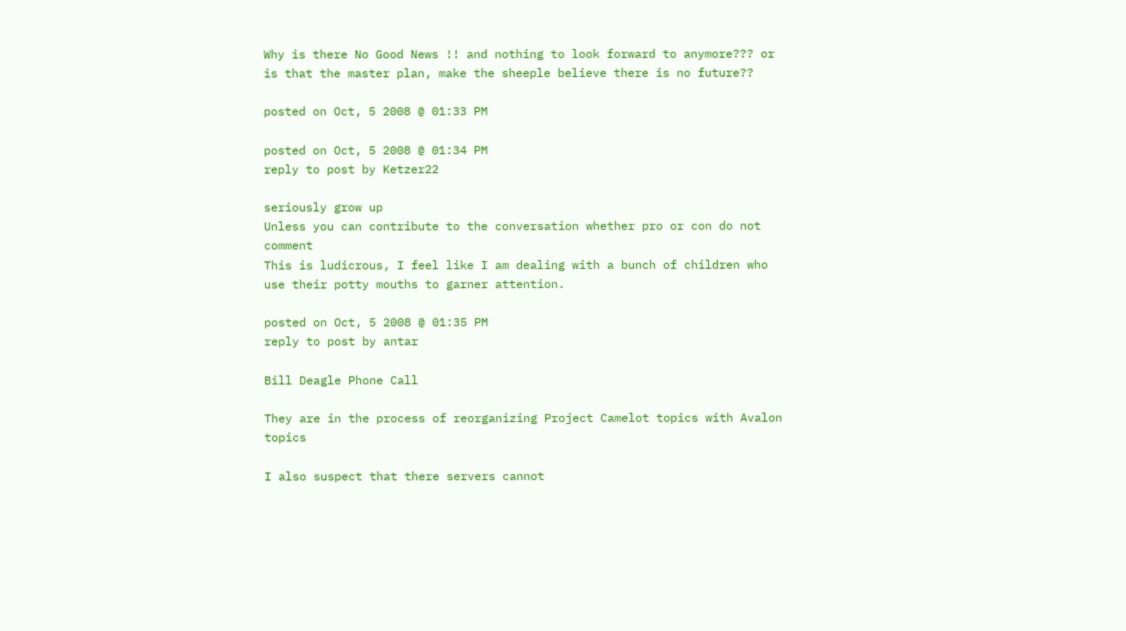Why is there No Good News !! and nothing to look forward to anymore??? or is that the master plan, make the sheeple believe there is no future??

posted on Oct, 5 2008 @ 01:33 PM

posted on Oct, 5 2008 @ 01:34 PM
reply to post by Ketzer22

seriously grow up
Unless you can contribute to the conversation whether pro or con do not comment
This is ludicrous, I feel like I am dealing with a bunch of children who use their potty mouths to garner attention.

posted on Oct, 5 2008 @ 01:35 PM
reply to post by antar

Bill Deagle Phone Call

They are in the process of reorganizing Project Camelot topics with Avalon topics

I also suspect that there servers cannot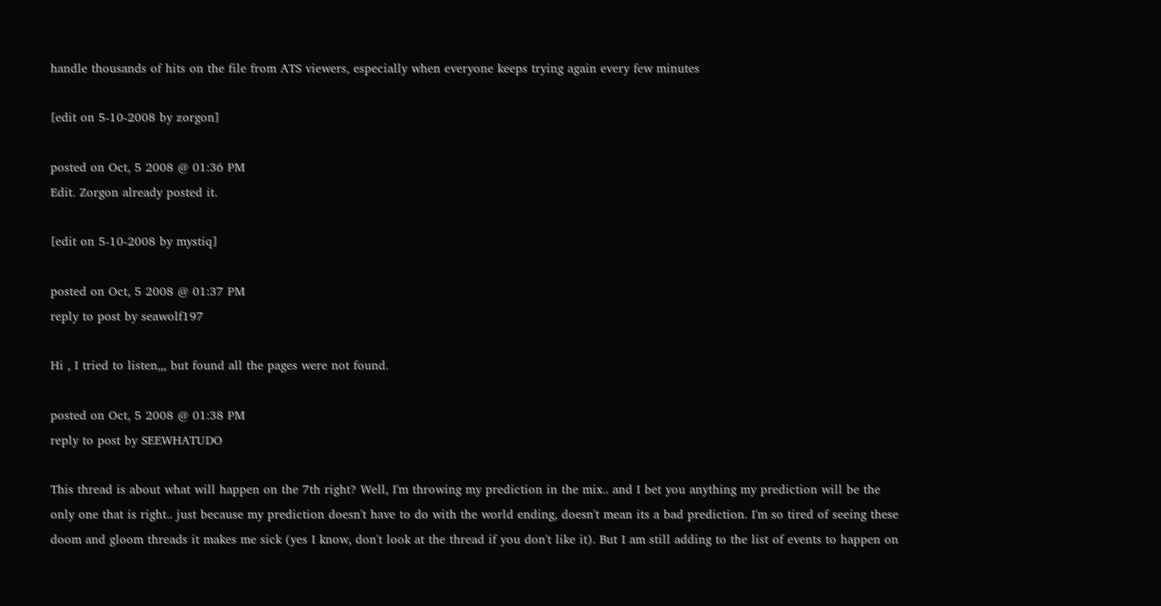handle thousands of hits on the file from ATS viewers, especially when everyone keeps trying again every few minutes

[edit on 5-10-2008 by zorgon]

posted on Oct, 5 2008 @ 01:36 PM
Edit. Zorgon already posted it.

[edit on 5-10-2008 by mystiq]

posted on Oct, 5 2008 @ 01:37 PM
reply to post by seawolf197

Hi , I tried to listen,,, but found all the pages were not found.

posted on Oct, 5 2008 @ 01:38 PM
reply to post by SEEWHATUDO

This thread is about what will happen on the 7th right? Well, I'm throwing my prediction in the mix.. and I bet you anything my prediction will be the only one that is right.. just because my prediction doesn't have to do with the world ending, doesn't mean its a bad prediction. I'm so tired of seeing these doom and gloom threads it makes me sick (yes I know, don't look at the thread if you don't like it). But I am still adding to the list of events to happen on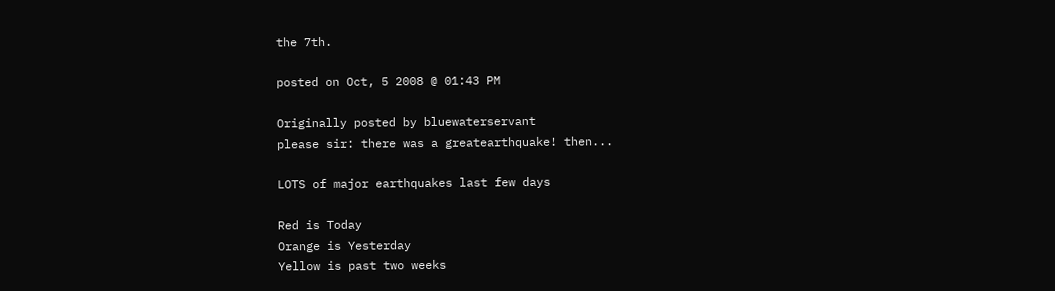the 7th.

posted on Oct, 5 2008 @ 01:43 PM

Originally posted by bluewaterservant
please sir: there was a greatearthquake! then...

LOTS of major earthquakes last few days

Red is Today
Orange is Yesterday
Yellow is past two weeks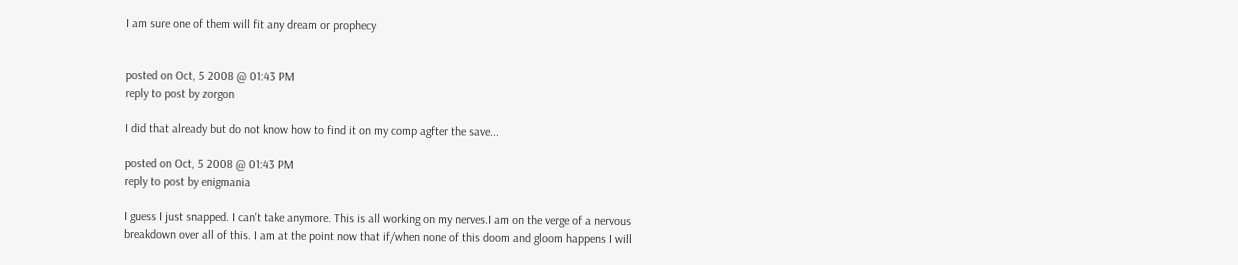I am sure one of them will fit any dream or prophecy


posted on Oct, 5 2008 @ 01:43 PM
reply to post by zorgon

I did that already but do not know how to find it on my comp agfter the save...

posted on Oct, 5 2008 @ 01:43 PM
reply to post by enigmania

I guess I just snapped. I can't take anymore. This is all working on my nerves.I am on the verge of a nervous breakdown over all of this. I am at the point now that if/when none of this doom and gloom happens I will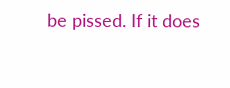be pissed. If it does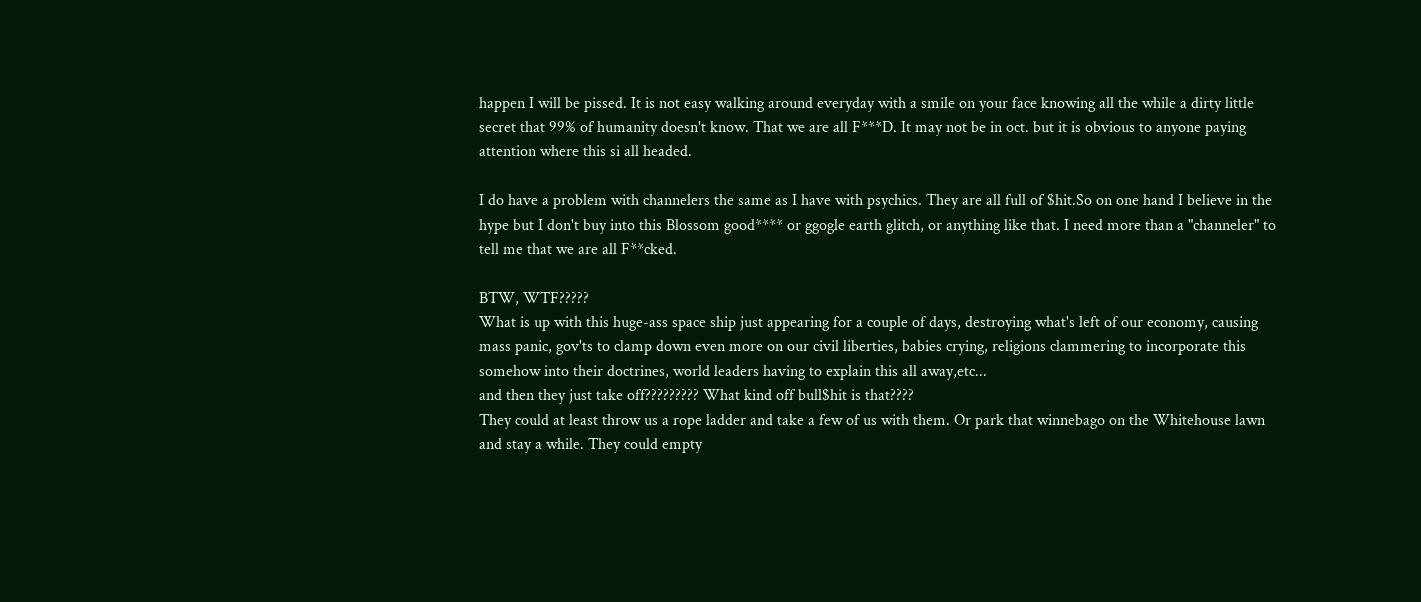happen I will be pissed. It is not easy walking around everyday with a smile on your face knowing all the while a dirty little secret that 99% of humanity doesn't know. That we are all F***D. It may not be in oct. but it is obvious to anyone paying attention where this si all headed.

I do have a problem with channelers the same as I have with psychics. They are all full of $hit.So on one hand I believe in the hype but I don't buy into this Blossom good**** or ggogle earth glitch, or anything like that. I need more than a "channeler" to tell me that we are all F**cked.

BTW, WTF?????
What is up with this huge-ass space ship just appearing for a couple of days, destroying what's left of our economy, causing mass panic, gov'ts to clamp down even more on our civil liberties, babies crying, religions clammering to incorporate this somehow into their doctrines, world leaders having to explain this all away,etc...
and then they just take off????????? What kind off bull$hit is that????
They could at least throw us a rope ladder and take a few of us with them. Or park that winnebago on the Whitehouse lawn and stay a while. They could empty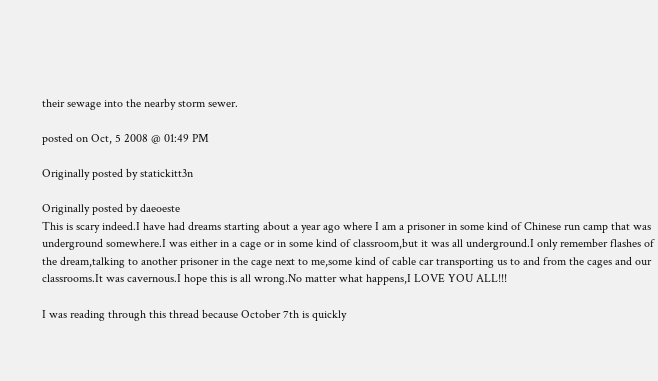their sewage into the nearby storm sewer.

posted on Oct, 5 2008 @ 01:49 PM

Originally posted by statickitt3n

Originally posted by daeoeste
This is scary indeed.I have had dreams starting about a year ago where I am a prisoner in some kind of Chinese run camp that was underground somewhere.I was either in a cage or in some kind of classroom,but it was all underground.I only remember flashes of the dream,talking to another prisoner in the cage next to me,some kind of cable car transporting us to and from the cages and our classrooms.It was cavernous.I hope this is all wrong.No matter what happens,I LOVE YOU ALL!!!

I was reading through this thread because October 7th is quickly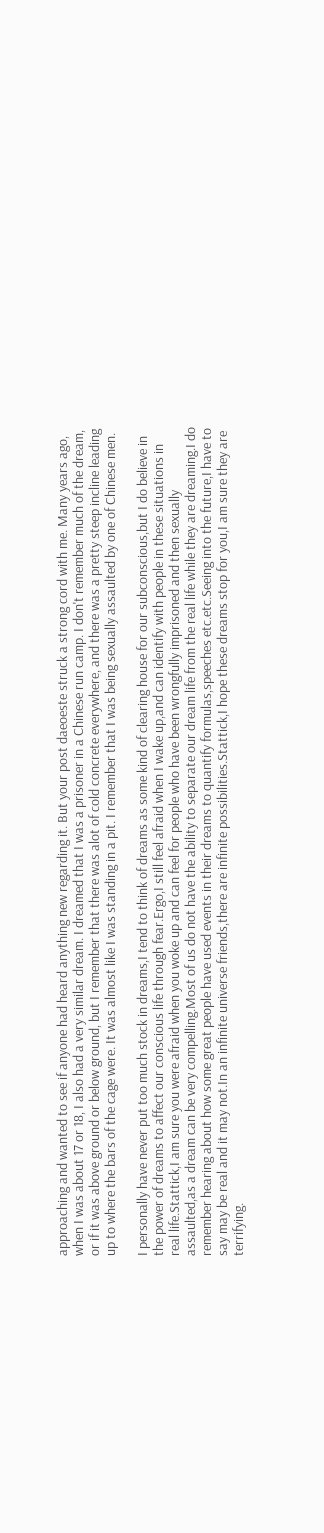approaching and wanted to see if anyone had heard anything new regarding it. But your post daeoeste struck a strong cord with me. Many years ago, when I was about 17 or 18, I also had a very similar dream. I dreamed that I was a prisoner in a Chinese run camp. I don't remember much of the dream, or if it was above ground or below ground, but I remember that there was alot of cold concrete everywhere, and there was a pretty steep incline leading up to where the bars of the cage were. It was almost like I was standing in a pit. I remember that I was being sexually assaulted by one of Chinese men.

I personally have never put too much stock in dreams,I tend to think of dreams as some kind of clearing house for our subconscious,but I do believe in the power of dreams to affect our conscious life through fear.Ergo,I still feel afraid when I wake up,and can identify with people in these situations in real life.Stattick,I am sure you were afraid when you woke up and can feel for people who have been wrongfully imprisoned and then sexually assaulted,as a dream can be very compelling.Most of us do not have the ability to separate our dream life from the real life while they are dreaming.I do remember hearing about how some great people have used events in their dreams to quantify formulas,speeches etc.etc.Seeing into the future,I have to say may be real and it may not.In an infinite universe friends,there are infinite possibilities.Stattick,I hope these dreams stop for you,I am sure they are terrifying.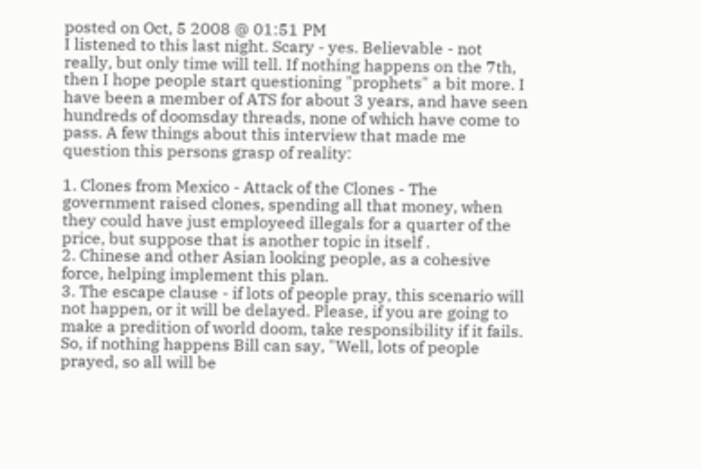posted on Oct, 5 2008 @ 01:51 PM
I listened to this last night. Scary - yes. Believable - not really, but only time will tell. If nothing happens on the 7th, then I hope people start questioning "prophets" a bit more. I have been a member of ATS for about 3 years, and have seen hundreds of doomsday threads, none of which have come to pass. A few things about this interview that made me question this persons grasp of reality:

1. Clones from Mexico - Attack of the Clones - The government raised clones, spending all that money, when they could have just employeed illegals for a quarter of the price, but suppose that is another topic in itself .
2. Chinese and other Asian looking people, as a cohesive force, helping implement this plan.
3. The escape clause - if lots of people pray, this scenario will not happen, or it will be delayed. Please, if you are going to make a predition of world doom, take responsibility if it fails. So, if nothing happens Bill can say, "Well, lots of people prayed, so all will be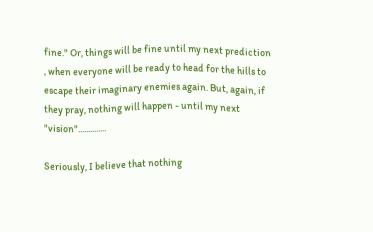fine." Or, things will be fine until my next prediction
, when everyone will be ready to head for the hills to escape their imaginary enemies again. But, again, if they pray, nothing will happen - until my next "vision"..............

Seriously, I believe that nothing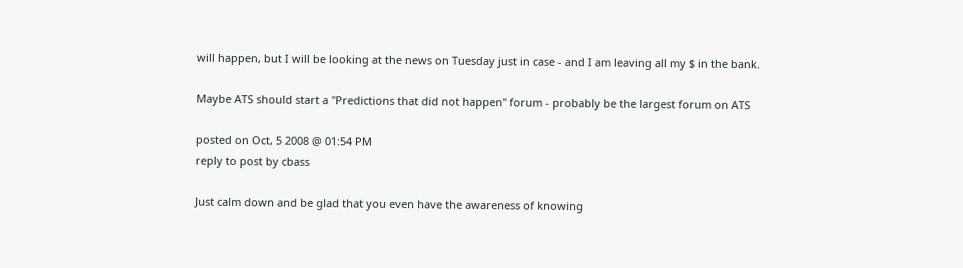will happen, but I will be looking at the news on Tuesday just in case - and I am leaving all my $ in the bank.

Maybe ATS should start a "Predictions that did not happen" forum - probably be the largest forum on ATS

posted on Oct, 5 2008 @ 01:54 PM
reply to post by cbass

Just calm down and be glad that you even have the awareness of knowing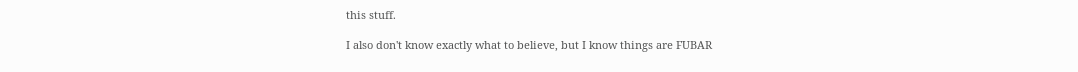this stuff.

I also don't know exactly what to believe, but I know things are FUBAR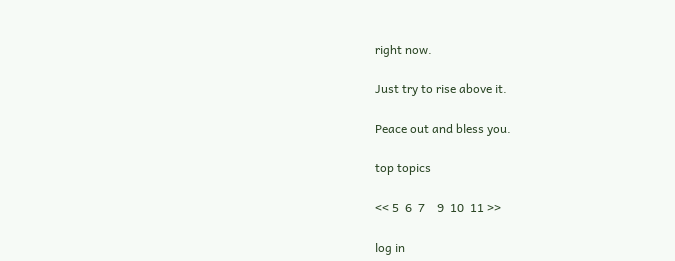right now.

Just try to rise above it.

Peace out and bless you.

top topics

<< 5  6  7    9  10  11 >>

log in